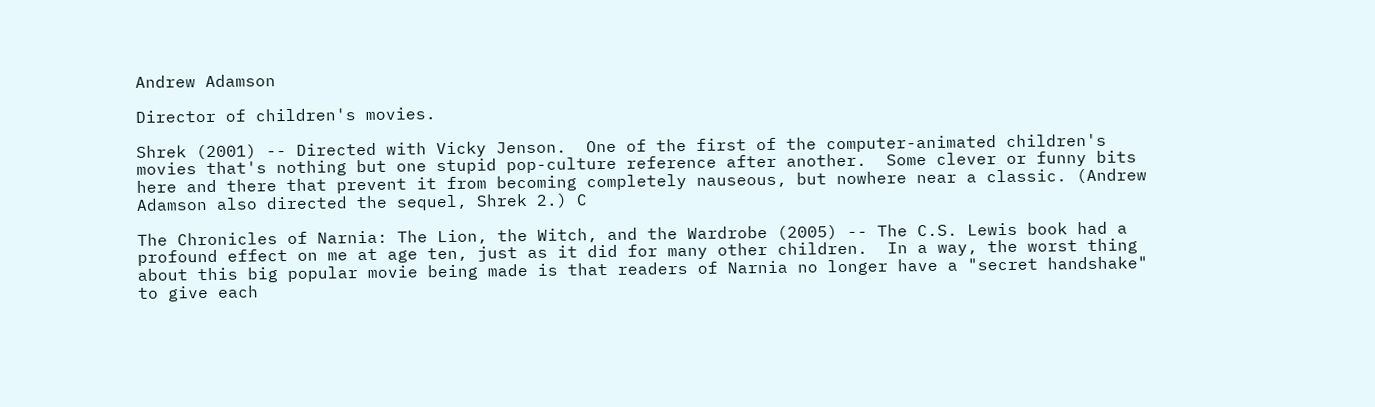Andrew Adamson

Director of children's movies.

Shrek (2001) -- Directed with Vicky Jenson.  One of the first of the computer-animated children's movies that's nothing but one stupid pop-culture reference after another.  Some clever or funny bits here and there that prevent it from becoming completely nauseous, but nowhere near a classic. (Andrew Adamson also directed the sequel, Shrek 2.) C

The Chronicles of Narnia: The Lion, the Witch, and the Wardrobe (2005) -- The C.S. Lewis book had a profound effect on me at age ten, just as it did for many other children.  In a way, the worst thing about this big popular movie being made is that readers of Narnia no longer have a "secret handshake" to give each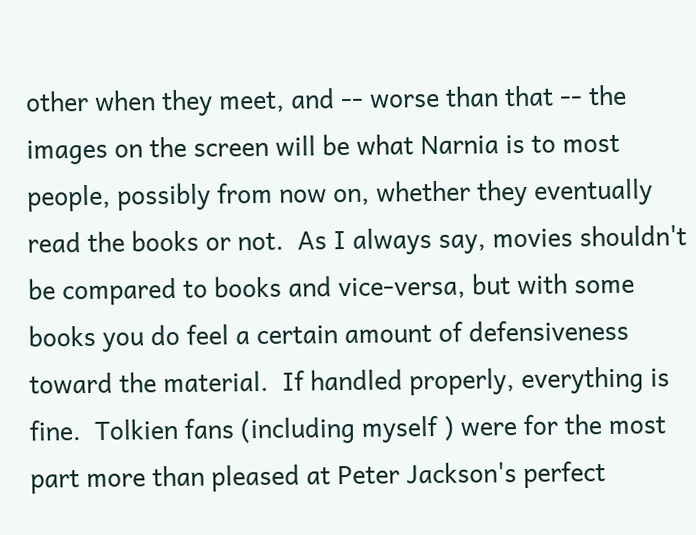other when they meet, and -- worse than that -- the images on the screen will be what Narnia is to most people, possibly from now on, whether they eventually read the books or not.  As I always say, movies shouldn't be compared to books and vice-versa, but with some books you do feel a certain amount of defensiveness toward the material.  If handled properly, everything is fine.  Tolkien fans (including myself ) were for the most part more than pleased at Peter Jackson's perfect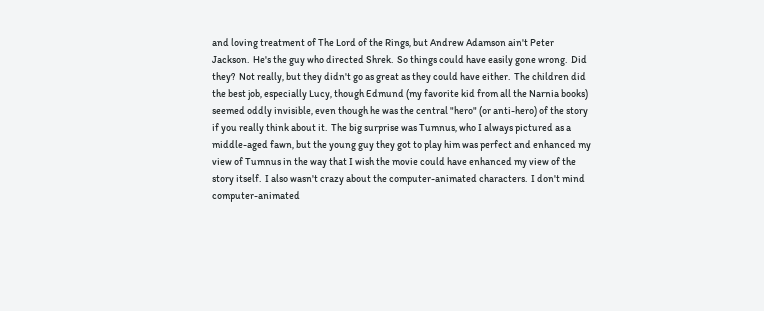and loving treatment of The Lord of the Rings, but Andrew Adamson ain't Peter Jackson.  He's the guy who directed Shrek.  So things could have easily gone wrong.  Did they?  Not really, but they didn't go as great as they could have either.  The children did the best job, especially Lucy, though Edmund (my favorite kid from all the Narnia books) seemed oddly invisible, even though he was the central "hero" (or anti-hero) of the story if you really think about it.  The big surprise was Tumnus, who I always pictured as a middle-aged fawn, but the young guy they got to play him was perfect and enhanced my view of Tumnus in the way that I wish the movie could have enhanced my view of the story itself.  I also wasn't crazy about the computer-animated characters.  I don't mind computer-animated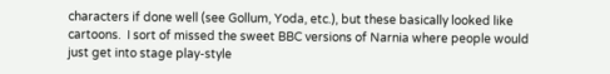characters if done well (see Gollum, Yoda, etc.), but these basically looked like cartoons.  I sort of missed the sweet BBC versions of Narnia where people would just get into stage play-style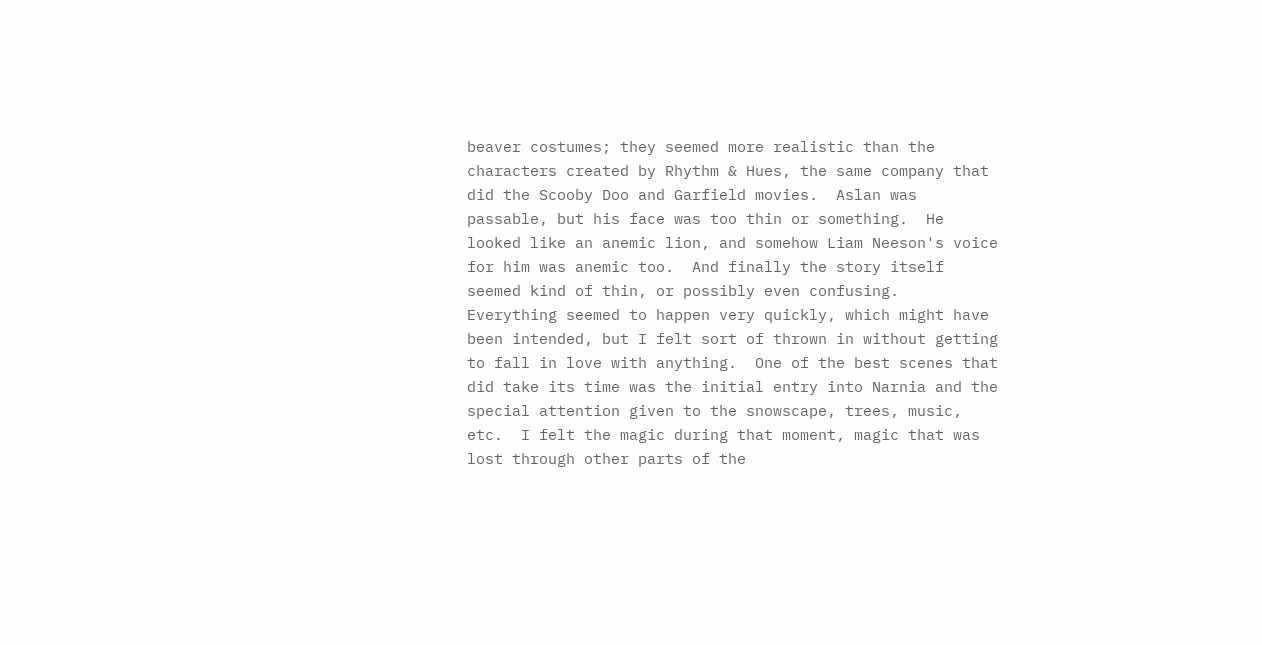beaver costumes; they seemed more realistic than the characters created by Rhythm & Hues, the same company that did the Scooby Doo and Garfield movies.  Aslan was passable, but his face was too thin or something.  He looked like an anemic lion, and somehow Liam Neeson's voice for him was anemic too.  And finally the story itself seemed kind of thin, or possibly even confusing.  Everything seemed to happen very quickly, which might have been intended, but I felt sort of thrown in without getting to fall in love with anything.  One of the best scenes that did take its time was the initial entry into Narnia and the special attention given to the snowscape, trees, music, etc.  I felt the magic during that moment, magic that was lost through other parts of the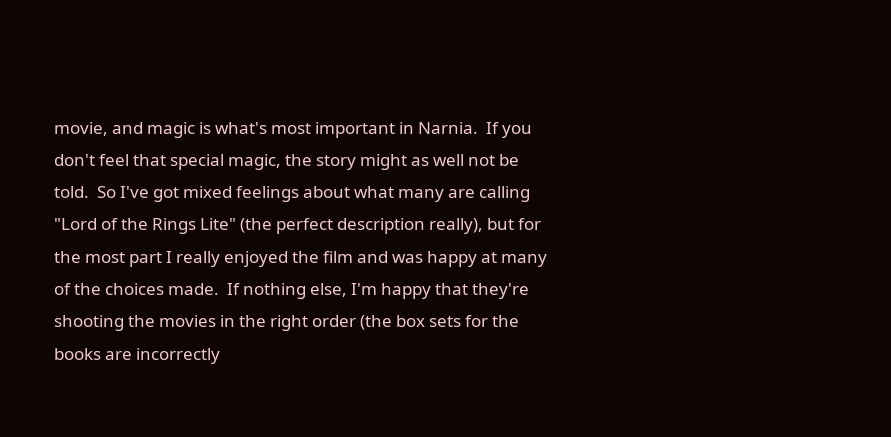movie, and magic is what's most important in Narnia.  If you don't feel that special magic, the story might as well not be told.  So I've got mixed feelings about what many are calling "Lord of the Rings Lite" (the perfect description really), but for the most part I really enjoyed the film and was happy at many of the choices made.  If nothing else, I'm happy that they're shooting the movies in the right order (the box sets for the books are incorrectly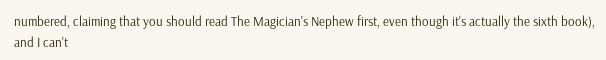numbered, claiming that you should read The Magician's Nephew first, even though it's actually the sixth book), and I can't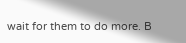wait for them to do more. B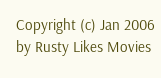Copyright (c) Jan 2006 by Rusty Likes Movies